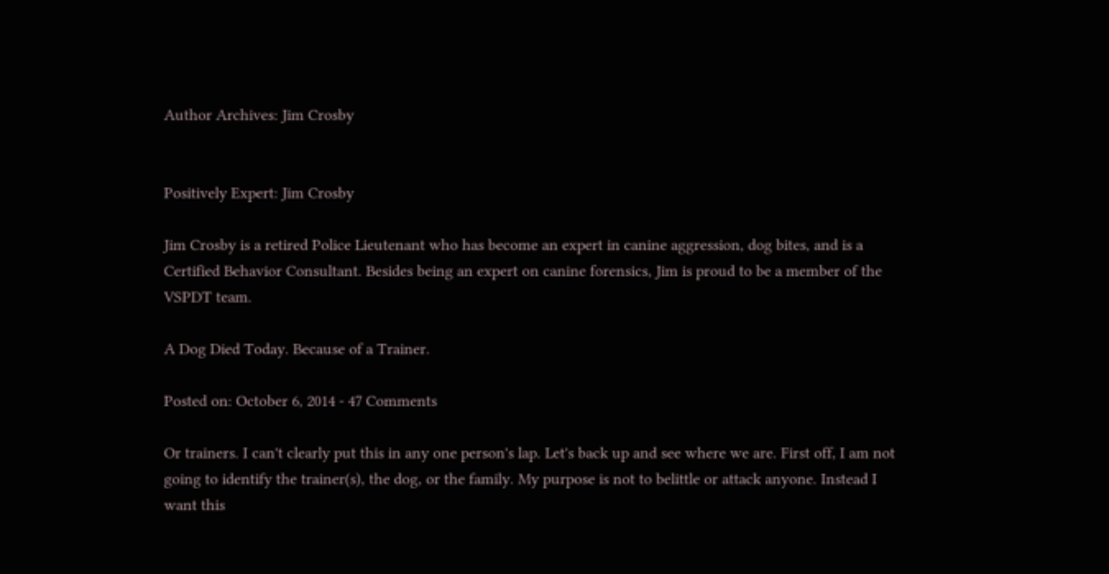Author Archives: Jim Crosby


Positively Expert: Jim Crosby

Jim Crosby is a retired Police Lieutenant who has become an expert in canine aggression, dog bites, and is a Certified Behavior Consultant. Besides being an expert on canine forensics, Jim is proud to be a member of the VSPDT team.

A Dog Died Today. Because of a Trainer.

Posted on: October 6, 2014 - 47 Comments

Or trainers. I can't clearly put this in any one person's lap. Let's back up and see where we are. First off, I am not going to identify the trainer(s), the dog, or the family. My purpose is not to belittle or attack anyone. Instead I want this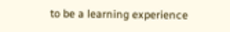to be a learning experience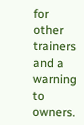for other trainers and a warning to owners.